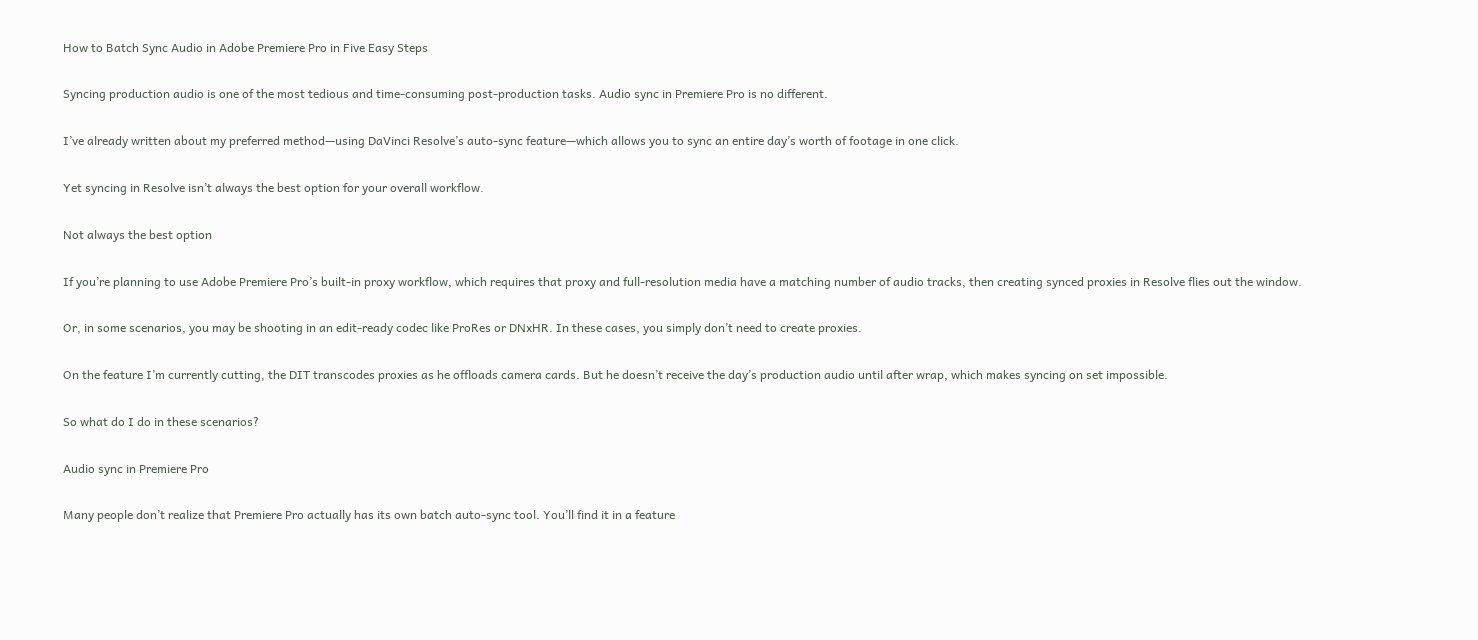How to Batch Sync Audio in Adobe Premiere Pro in Five Easy Steps

Syncing production audio is one of the most tedious and time-consuming post-production tasks. Audio sync in Premiere Pro is no different.

I’ve already written about my preferred method—using DaVinci Resolve’s auto-sync feature—which allows you to sync an entire day’s worth of footage in one click.

Yet syncing in Resolve isn’t always the best option for your overall workflow.

Not always the best option

If you’re planning to use Adobe Premiere Pro’s built-in proxy workflow, which requires that proxy and full-resolution media have a matching number of audio tracks, then creating synced proxies in Resolve flies out the window.

Or, in some scenarios, you may be shooting in an edit-ready codec like ProRes or DNxHR. In these cases, you simply don’t need to create proxies.

On the feature I’m currently cutting, the DIT transcodes proxies as he offloads camera cards. But he doesn’t receive the day’s production audio until after wrap, which makes syncing on set impossible.

So what do I do in these scenarios?

Audio sync in Premiere Pro

Many people don’t realize that Premiere Pro actually has its own batch auto-sync tool. You’ll find it in a feature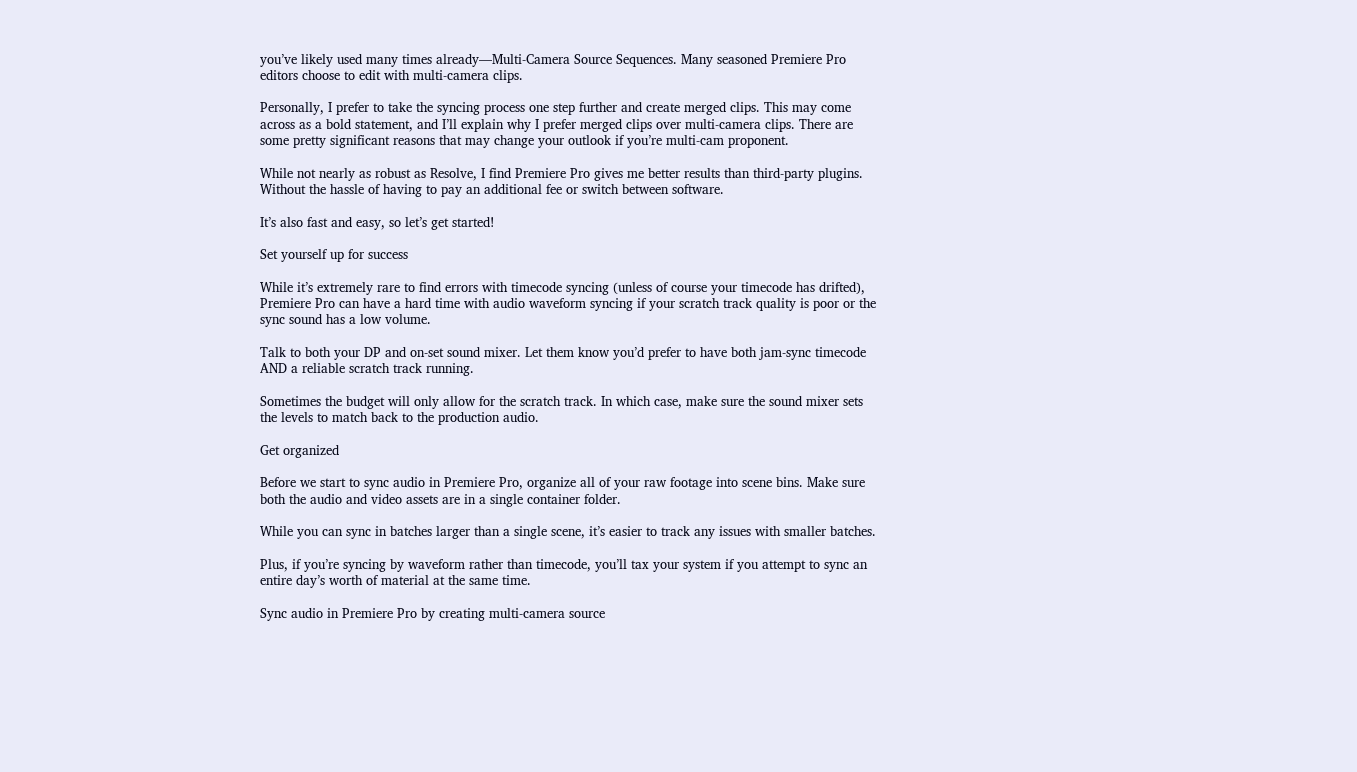you’ve likely used many times already—Multi-Camera Source Sequences. Many seasoned Premiere Pro editors choose to edit with multi-camera clips.

Personally, I prefer to take the syncing process one step further and create merged clips. This may come across as a bold statement, and I’ll explain why I prefer merged clips over multi-camera clips. There are some pretty significant reasons that may change your outlook if you’re multi-cam proponent.

While not nearly as robust as Resolve, I find Premiere Pro gives me better results than third-party plugins. Without the hassle of having to pay an additional fee or switch between software.

It’s also fast and easy, so let’s get started!

Set yourself up for success

While it’s extremely rare to find errors with timecode syncing (unless of course your timecode has drifted), Premiere Pro can have a hard time with audio waveform syncing if your scratch track quality is poor or the sync sound has a low volume.

Talk to both your DP and on-set sound mixer. Let them know you’d prefer to have both jam-sync timecode AND a reliable scratch track running.

Sometimes the budget will only allow for the scratch track. In which case, make sure the sound mixer sets the levels to match back to the production audio.

Get organized

Before we start to sync audio in Premiere Pro, organize all of your raw footage into scene bins. Make sure both the audio and video assets are in a single container folder.

While you can sync in batches larger than a single scene, it’s easier to track any issues with smaller batches.

Plus, if you’re syncing by waveform rather than timecode, you’ll tax your system if you attempt to sync an entire day’s worth of material at the same time.

Sync audio in Premiere Pro by creating multi-camera source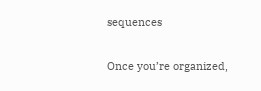sequences

Once you’re organized,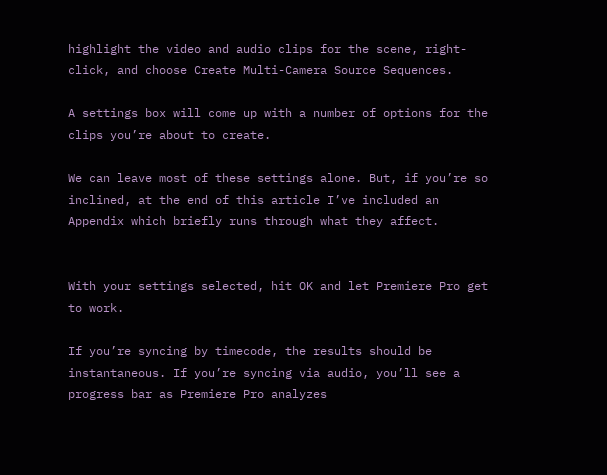highlight the video and audio clips for the scene, right-click, and choose Create Multi-Camera Source Sequences.

A settings box will come up with a number of options for the clips you’re about to create.

We can leave most of these settings alone. But, if you’re so inclined, at the end of this article I’ve included an Appendix which briefly runs through what they affect.


With your settings selected, hit OK and let Premiere Pro get to work.

If you’re syncing by timecode, the results should be instantaneous. If you’re syncing via audio, you’ll see a progress bar as Premiere Pro analyzes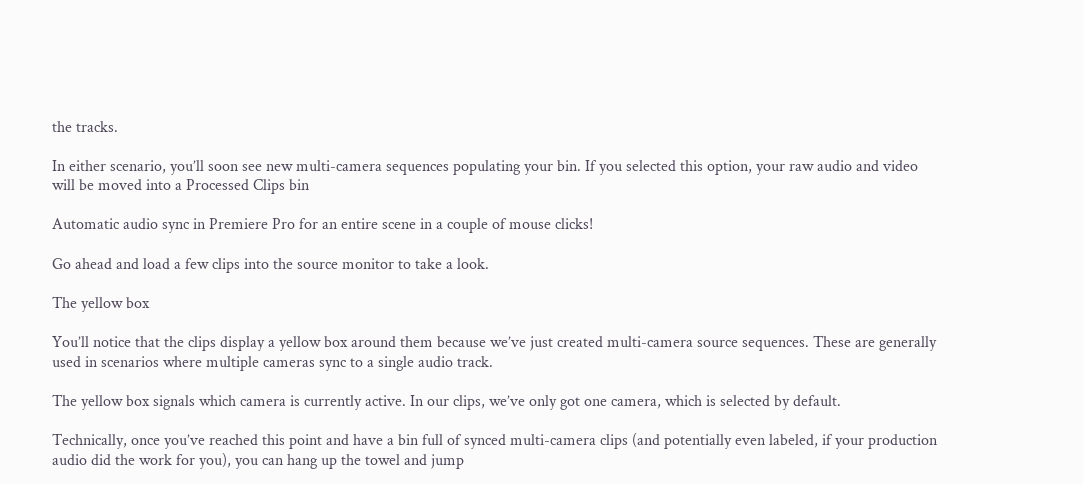the tracks.

In either scenario, you’ll soon see new multi-camera sequences populating your bin. If you selected this option, your raw audio and video will be moved into a Processed Clips bin

Automatic audio sync in Premiere Pro for an entire scene in a couple of mouse clicks!

Go ahead and load a few clips into the source monitor to take a look.

The yellow box

You’ll notice that the clips display a yellow box around them because we’ve just created multi-camera source sequences. These are generally used in scenarios where multiple cameras sync to a single audio track.

The yellow box signals which camera is currently active. In our clips, we’ve only got one camera, which is selected by default.

Technically, once you’ve reached this point and have a bin full of synced multi-camera clips (and potentially even labeled, if your production audio did the work for you), you can hang up the towel and jump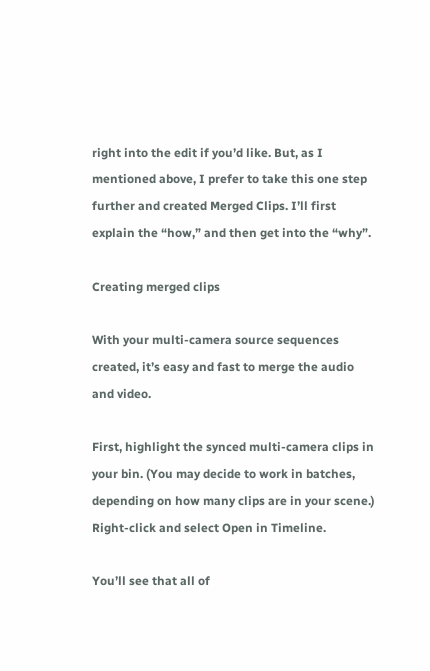right into the edit if you’d like. But, as I mentioned above, I prefer to take this one step further and created Merged Clips. I’ll first explain the “how,” and then get into the “why”.

Creating merged clips

With your multi-camera source sequences created, it’s easy and fast to merge the audio and video.

First, highlight the synced multi-camera clips in your bin. (You may decide to work in batches, depending on how many clips are in your scene.) Right-click and select Open in Timeline.

You’ll see that all of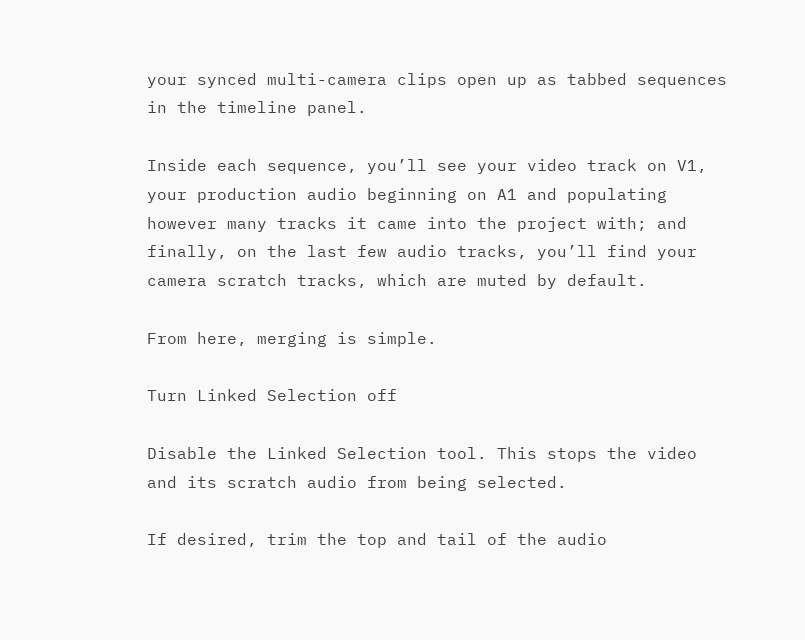your synced multi-camera clips open up as tabbed sequences in the timeline panel.

Inside each sequence, you’ll see your video track on V1, your production audio beginning on A1 and populating however many tracks it came into the project with; and finally, on the last few audio tracks, you’ll find your camera scratch tracks, which are muted by default.

From here, merging is simple.

Turn Linked Selection off

Disable the Linked Selection tool. This stops the video and its scratch audio from being selected.

If desired, trim the top and tail of the audio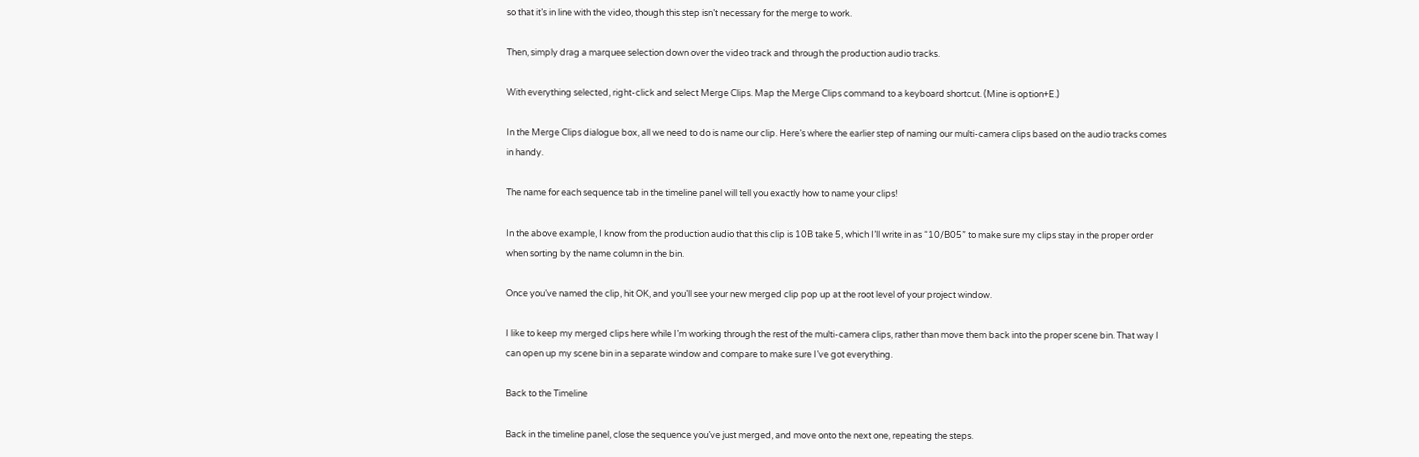so that it’s in line with the video, though this step isn’t necessary for the merge to work.

Then, simply drag a marquee selection down over the video track and through the production audio tracks.

With everything selected, right-click and select Merge Clips. Map the Merge Clips command to a keyboard shortcut. (Mine is option+E.)

In the Merge Clips dialogue box, all we need to do is name our clip. Here’s where the earlier step of naming our multi-camera clips based on the audio tracks comes in handy.

The name for each sequence tab in the timeline panel will tell you exactly how to name your clips!

In the above example, I know from the production audio that this clip is 10B take 5, which I’ll write in as “10/B05” to make sure my clips stay in the proper order when sorting by the name column in the bin.

Once you’ve named the clip, hit OK, and you’ll see your new merged clip pop up at the root level of your project window.

I like to keep my merged clips here while I’m working through the rest of the multi-camera clips, rather than move them back into the proper scene bin. That way I can open up my scene bin in a separate window and compare to make sure I’ve got everything.

Back to the Timeline

Back in the timeline panel, close the sequence you’ve just merged, and move onto the next one, repeating the steps.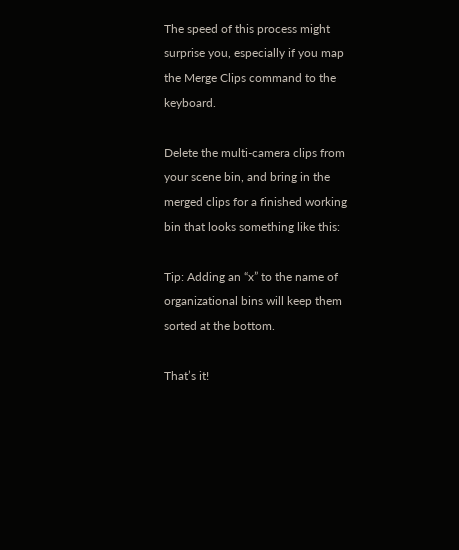The speed of this process might surprise you, especially if you map the Merge Clips command to the keyboard.

Delete the multi-camera clips from your scene bin, and bring in the merged clips for a finished working bin that looks something like this:

Tip: Adding an “x” to the name of organizational bins will keep them sorted at the bottom.

That’s it!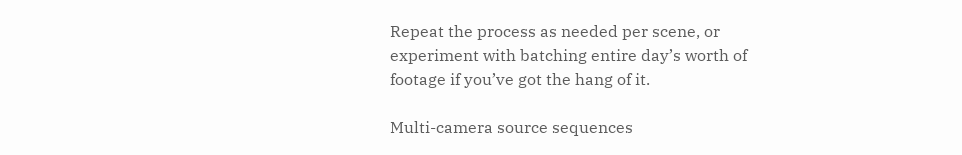Repeat the process as needed per scene, or experiment with batching entire day’s worth of footage if you’ve got the hang of it.

Multi-camera source sequences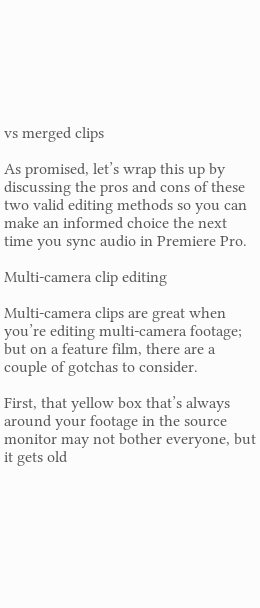vs merged clips

As promised, let’s wrap this up by discussing the pros and cons of these two valid editing methods so you can make an informed choice the next time you sync audio in Premiere Pro.

Multi-camera clip editing

Multi-camera clips are great when you’re editing multi-camera footage; but on a feature film, there are a couple of gotchas to consider.

First, that yellow box that’s always around your footage in the source monitor may not bother everyone, but it gets old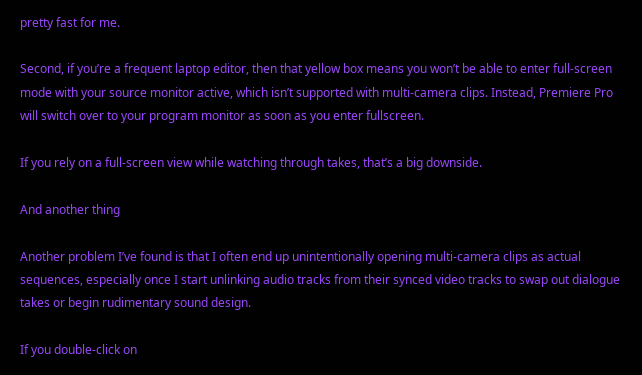pretty fast for me.

Second, if you’re a frequent laptop editor, then that yellow box means you won’t be able to enter full-screen mode with your source monitor active, which isn’t supported with multi-camera clips. Instead, Premiere Pro will switch over to your program monitor as soon as you enter fullscreen.

If you rely on a full-screen view while watching through takes, that’s a big downside.

And another thing

Another problem I’ve found is that I often end up unintentionally opening multi-camera clips as actual sequences, especially once I start unlinking audio tracks from their synced video tracks to swap out dialogue takes or begin rudimentary sound design.

If you double-click on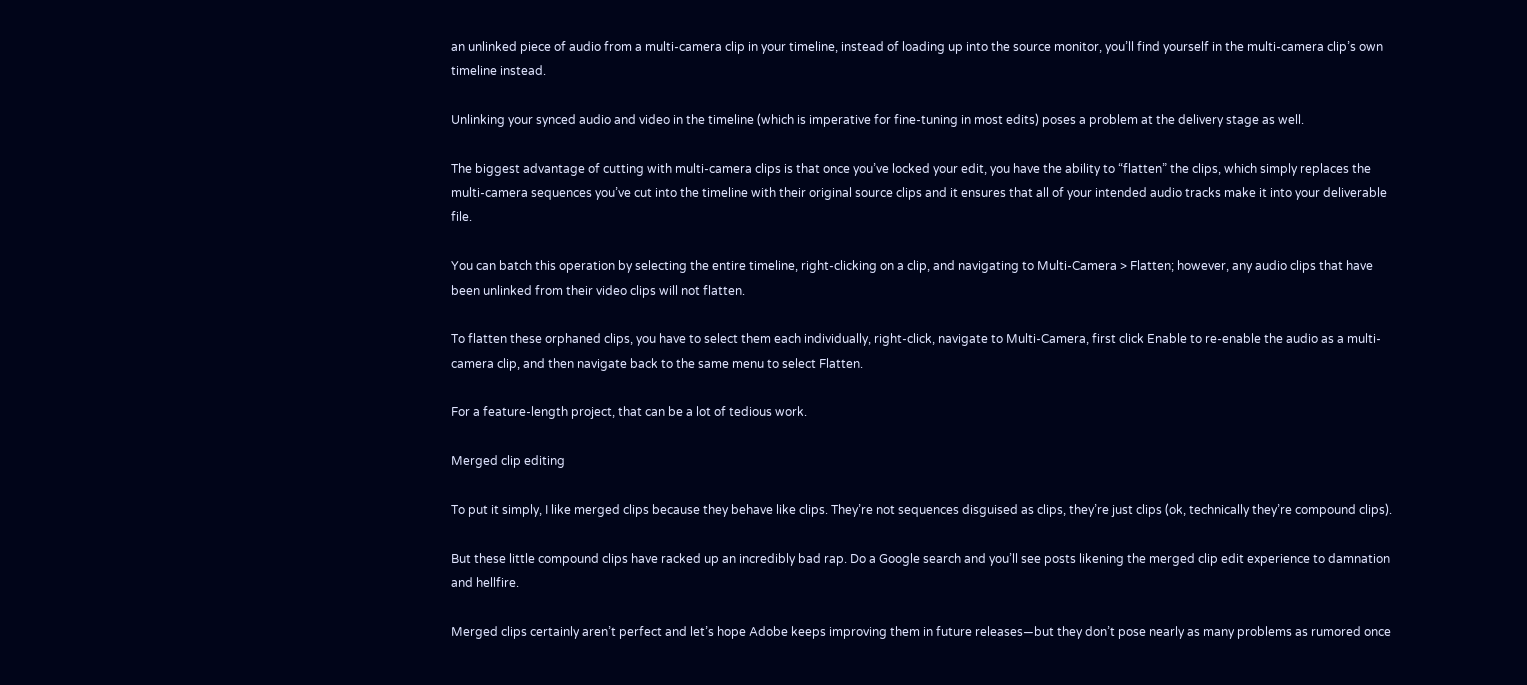an unlinked piece of audio from a multi-camera clip in your timeline, instead of loading up into the source monitor, you’ll find yourself in the multi-camera clip’s own timeline instead.

Unlinking your synced audio and video in the timeline (which is imperative for fine-tuning in most edits) poses a problem at the delivery stage as well.

The biggest advantage of cutting with multi-camera clips is that once you’ve locked your edit, you have the ability to “flatten” the clips, which simply replaces the multi-camera sequences you’ve cut into the timeline with their original source clips and it ensures that all of your intended audio tracks make it into your deliverable file.

You can batch this operation by selecting the entire timeline, right-clicking on a clip, and navigating to Multi-Camera > Flatten; however, any audio clips that have been unlinked from their video clips will not flatten.

To flatten these orphaned clips, you have to select them each individually, right-click, navigate to Multi-Camera, first click Enable to re-enable the audio as a multi-camera clip, and then navigate back to the same menu to select Flatten.

For a feature-length project, that can be a lot of tedious work.

Merged clip editing

To put it simply, I like merged clips because they behave like clips. They’re not sequences disguised as clips, they’re just clips (ok, technically they’re compound clips).

But these little compound clips have racked up an incredibly bad rap. Do a Google search and you’ll see posts likening the merged clip edit experience to damnation and hellfire.

Merged clips certainly aren’t perfect and let’s hope Adobe keeps improving them in future releases—but they don’t pose nearly as many problems as rumored once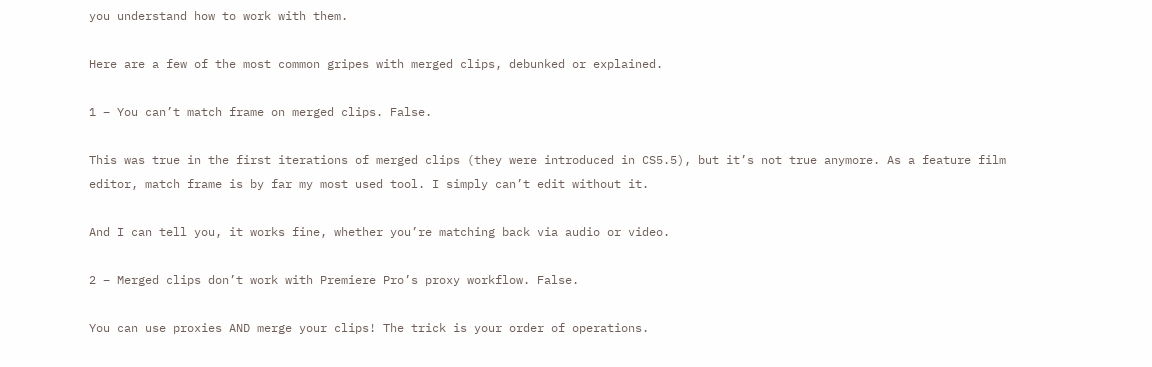you understand how to work with them.

Here are a few of the most common gripes with merged clips, debunked or explained.

1 – You can’t match frame on merged clips. False.

This was true in the first iterations of merged clips (they were introduced in CS5.5), but it’s not true anymore. As a feature film editor, match frame is by far my most used tool. I simply can’t edit without it.

And I can tell you, it works fine, whether you’re matching back via audio or video.

2 – Merged clips don’t work with Premiere Pro’s proxy workflow. False.

You can use proxies AND merge your clips! The trick is your order of operations.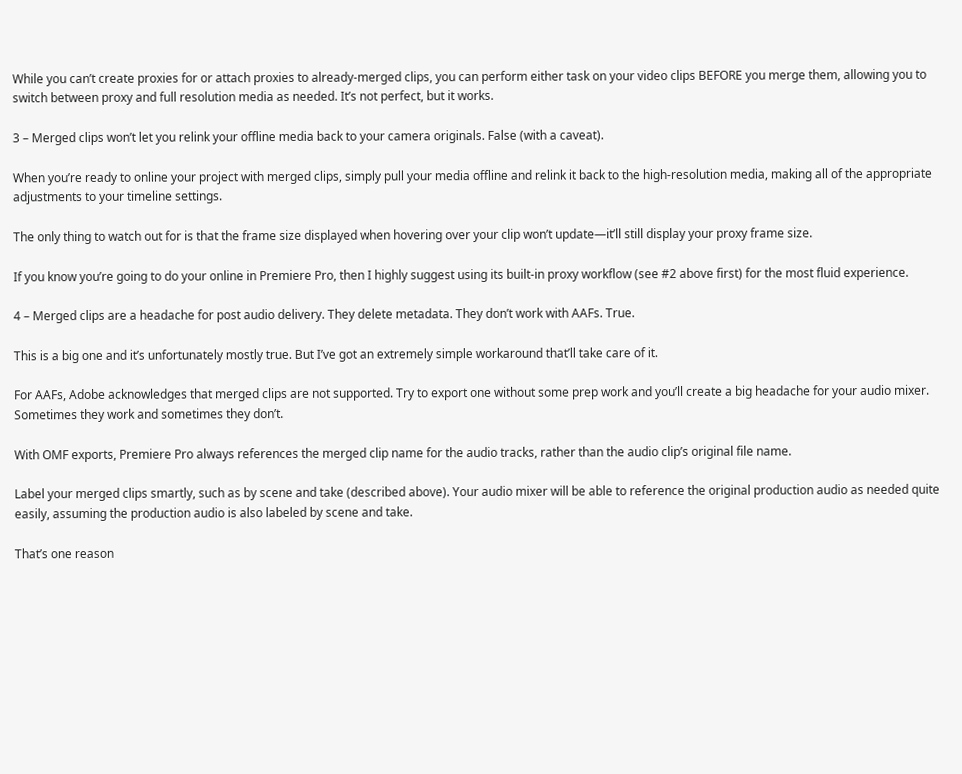While you can’t create proxies for or attach proxies to already-merged clips, you can perform either task on your video clips BEFORE you merge them, allowing you to switch between proxy and full resolution media as needed. It’s not perfect, but it works.

3 – Merged clips won’t let you relink your offline media back to your camera originals. False (with a caveat).

When you’re ready to online your project with merged clips, simply pull your media offline and relink it back to the high-resolution media, making all of the appropriate adjustments to your timeline settings.

The only thing to watch out for is that the frame size displayed when hovering over your clip won’t update—it’ll still display your proxy frame size.

If you know you’re going to do your online in Premiere Pro, then I highly suggest using its built-in proxy workflow (see #2 above first) for the most fluid experience.

4 – Merged clips are a headache for post audio delivery. They delete metadata. They don’t work with AAFs. True.

This is a big one and it’s unfortunately mostly true. But I’ve got an extremely simple workaround that’ll take care of it.

For AAFs, Adobe acknowledges that merged clips are not supported. Try to export one without some prep work and you’ll create a big headache for your audio mixer. Sometimes they work and sometimes they don’t.

With OMF exports, Premiere Pro always references the merged clip name for the audio tracks, rather than the audio clip’s original file name.

Label your merged clips smartly, such as by scene and take (described above). Your audio mixer will be able to reference the original production audio as needed quite easily, assuming the production audio is also labeled by scene and take.

That’s one reason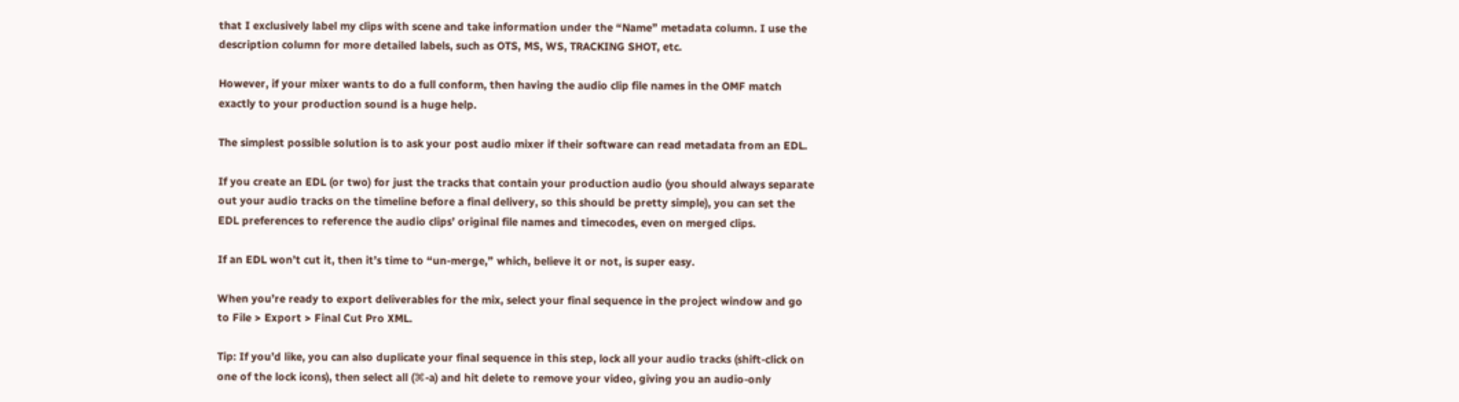that I exclusively label my clips with scene and take information under the “Name” metadata column. I use the description column for more detailed labels, such as OTS, MS, WS, TRACKING SHOT, etc.

However, if your mixer wants to do a full conform, then having the audio clip file names in the OMF match exactly to your production sound is a huge help.

The simplest possible solution is to ask your post audio mixer if their software can read metadata from an EDL.

If you create an EDL (or two) for just the tracks that contain your production audio (you should always separate out your audio tracks on the timeline before a final delivery, so this should be pretty simple), you can set the EDL preferences to reference the audio clips’ original file names and timecodes, even on merged clips.

If an EDL won’t cut it, then it’s time to “un-merge,” which, believe it or not, is super easy.

When you’re ready to export deliverables for the mix, select your final sequence in the project window and go to File > Export > Final Cut Pro XML.

Tip: If you’d like, you can also duplicate your final sequence in this step, lock all your audio tracks (shift-click on one of the lock icons), then select all (⌘-a) and hit delete to remove your video, giving you an audio-only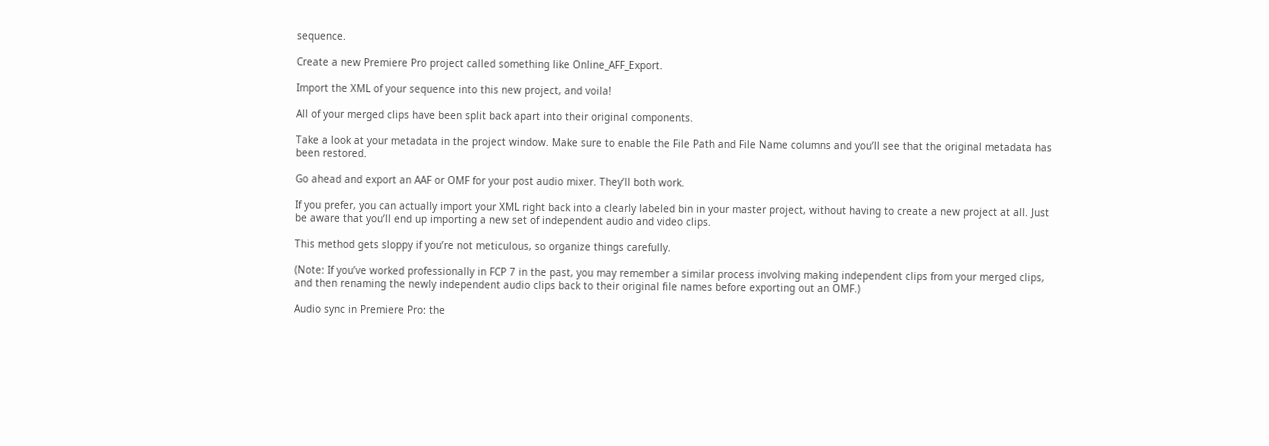sequence.

Create a new Premiere Pro project called something like Online_AFF_Export.

Import the XML of your sequence into this new project, and voila!

All of your merged clips have been split back apart into their original components.

Take a look at your metadata in the project window. Make sure to enable the File Path and File Name columns and you’ll see that the original metadata has been restored.

Go ahead and export an AAF or OMF for your post audio mixer. They’ll both work.

If you prefer, you can actually import your XML right back into a clearly labeled bin in your master project, without having to create a new project at all. Just be aware that you’ll end up importing a new set of independent audio and video clips.

This method gets sloppy if you’re not meticulous, so organize things carefully.

(Note: If you’ve worked professionally in FCP 7 in the past, you may remember a similar process involving making independent clips from your merged clips, and then renaming the newly independent audio clips back to their original file names before exporting out an OMF.)

Audio sync in Premiere Pro: the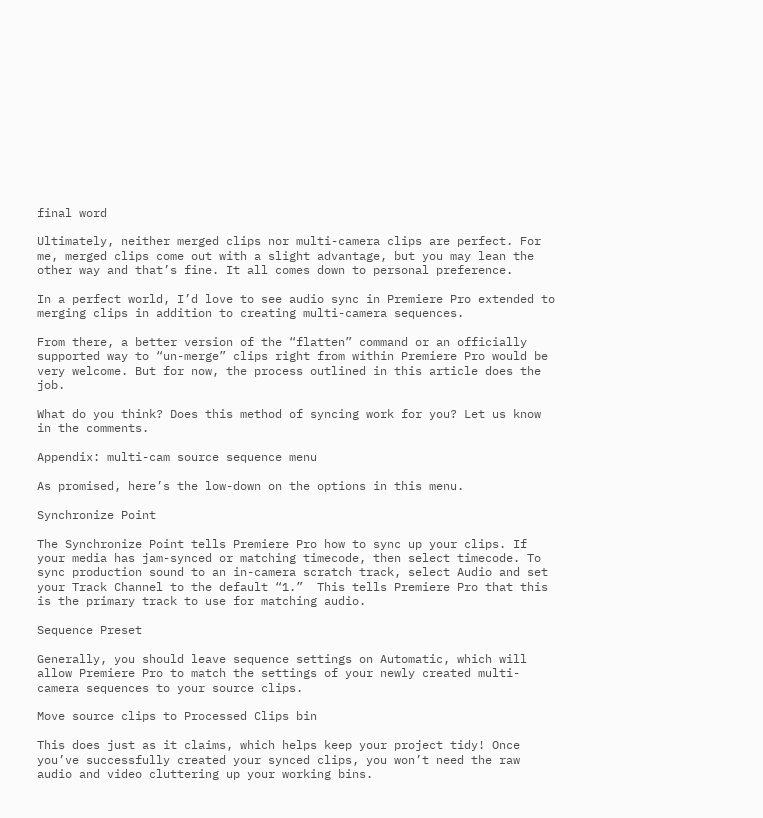final word

Ultimately, neither merged clips nor multi-camera clips are perfect. For me, merged clips come out with a slight advantage, but you may lean the other way and that’s fine. It all comes down to personal preference.

In a perfect world, I’d love to see audio sync in Premiere Pro extended to merging clips in addition to creating multi-camera sequences.

From there, a better version of the “flatten” command or an officially supported way to “un-merge” clips right from within Premiere Pro would be very welcome. But for now, the process outlined in this article does the job.

What do you think? Does this method of syncing work for you? Let us know in the comments.

Appendix: multi-cam source sequence menu

As promised, here’s the low-down on the options in this menu.

Synchronize Point

The Synchronize Point tells Premiere Pro how to sync up your clips. If your media has jam-synced or matching timecode, then select timecode. To sync production sound to an in-camera scratch track, select Audio and set your Track Channel to the default “1.”  This tells Premiere Pro that this is the primary track to use for matching audio.

Sequence Preset

Generally, you should leave sequence settings on Automatic, which will allow Premiere Pro to match the settings of your newly created multi-camera sequences to your source clips.

Move source clips to Processed Clips bin

This does just as it claims, which helps keep your project tidy! Once you’ve successfully created your synced clips, you won’t need the raw audio and video cluttering up your working bins.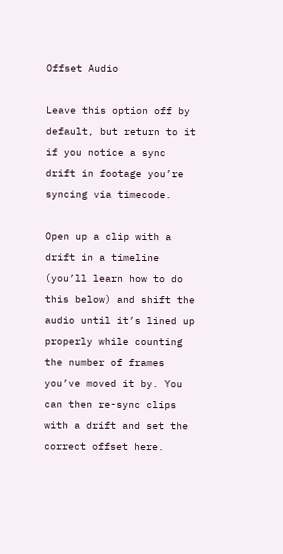Offset Audio

Leave this option off by default, but return to it if you notice a sync drift in footage you’re syncing via timecode.

Open up a clip with a drift in a timeline (you’ll learn how to do this below) and shift the audio until it’s lined up properly while counting the number of frames you’ve moved it by. You can then re-sync clips with a drift and set the correct offset here.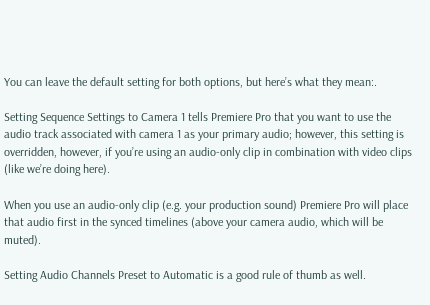You can leave the default setting for both options, but here’s what they mean:.

Setting Sequence Settings to Camera 1 tells Premiere Pro that you want to use the audio track associated with camera 1 as your primary audio; however, this setting is overridden, however, if you’re using an audio-only clip in combination with video clips (like we’re doing here).

When you use an audio-only clip (e.g. your production sound) Premiere Pro will place that audio first in the synced timelines (above your camera audio, which will be muted).

Setting Audio Channels Preset to Automatic is a good rule of thumb as well.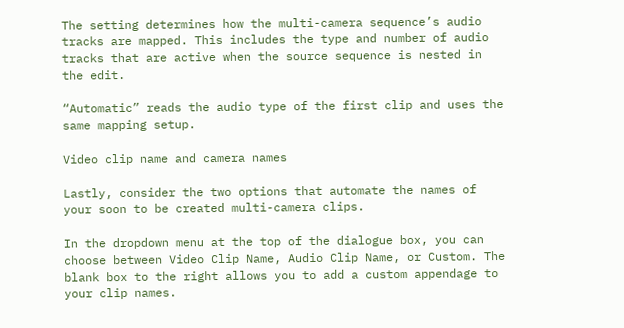The setting determines how the multi-camera sequence’s audio tracks are mapped. This includes the type and number of audio tracks that are active when the source sequence is nested in the edit.

“Automatic” reads the audio type of the first clip and uses the same mapping setup.

Video clip name and camera names

Lastly, consider the two options that automate the names of your soon to be created multi-camera clips.

In the dropdown menu at the top of the dialogue box, you can choose between Video Clip Name, Audio Clip Name, or Custom. The blank box to the right allows you to add a custom appendage to your clip names.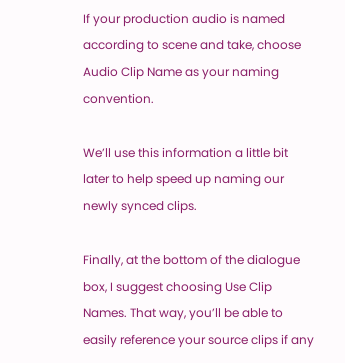If your production audio is named according to scene and take, choose Audio Clip Name as your naming convention.

We’ll use this information a little bit later to help speed up naming our newly synced clips.

Finally, at the bottom of the dialogue box, I suggest choosing Use Clip Names. That way, you’ll be able to easily reference your source clips if any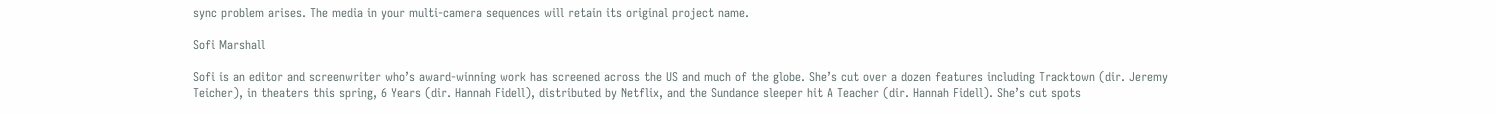sync problem arises. The media in your multi-camera sequences will retain its original project name.

Sofi Marshall

Sofi is an editor and screenwriter who’s award-winning work has screened across the US and much of the globe. She’s cut over a dozen features including Tracktown (dir. Jeremy Teicher), in theaters this spring, 6 Years (dir. Hannah Fidell), distributed by Netflix, and the Sundance sleeper hit A Teacher (dir. Hannah Fidell). She’s cut spots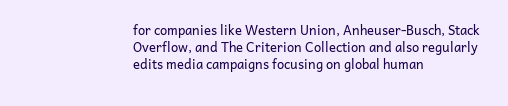for companies like Western Union, Anheuser-Busch, Stack Overflow, and The Criterion Collection and also regularly edits media campaigns focusing on global human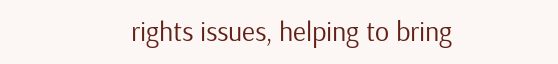rights issues, helping to bring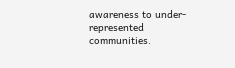awareness to under-represented communities.